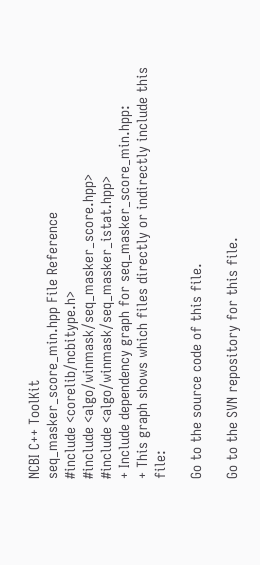NCBI C++ ToolKit
seq_masker_score_min.hpp File Reference
#include <corelib/ncbitype.h>
#include <algo/winmask/seq_masker_score.hpp>
#include <algo/winmask/seq_masker_istat.hpp>
+ Include dependency graph for seq_masker_score_min.hpp:
+ This graph shows which files directly or indirectly include this file:

Go to the source code of this file.

Go to the SVN repository for this file.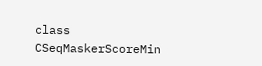class  CSeqMaskerScoreMin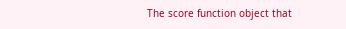The score function object that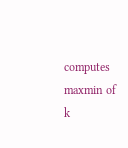computes maxmin of k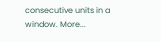consecutive units in a window. More...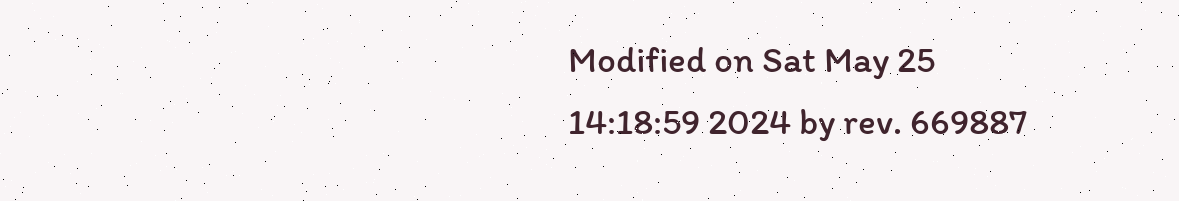Modified on Sat May 25 14:18:59 2024 by rev. 669887